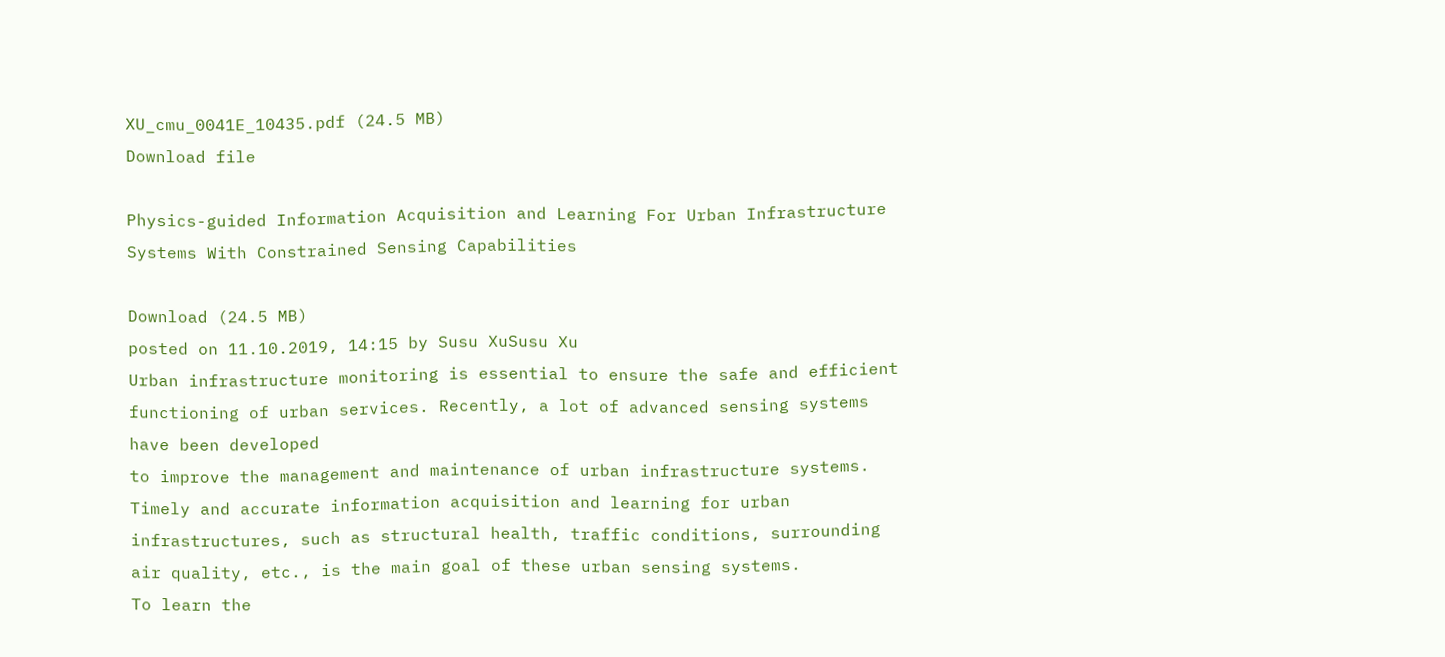XU_cmu_0041E_10435.pdf (24.5 MB)
Download file

Physics-guided Information Acquisition and Learning For Urban Infrastructure Systems With Constrained Sensing Capabilities

Download (24.5 MB)
posted on 11.10.2019, 14:15 by Susu XuSusu Xu
Urban infrastructure monitoring is essential to ensure the safe and efficient functioning of urban services. Recently, a lot of advanced sensing systems have been developed
to improve the management and maintenance of urban infrastructure systems. Timely and accurate information acquisition and learning for urban infrastructures, such as structural health, traffic conditions, surrounding air quality, etc., is the main goal of these urban sensing systems.
To learn the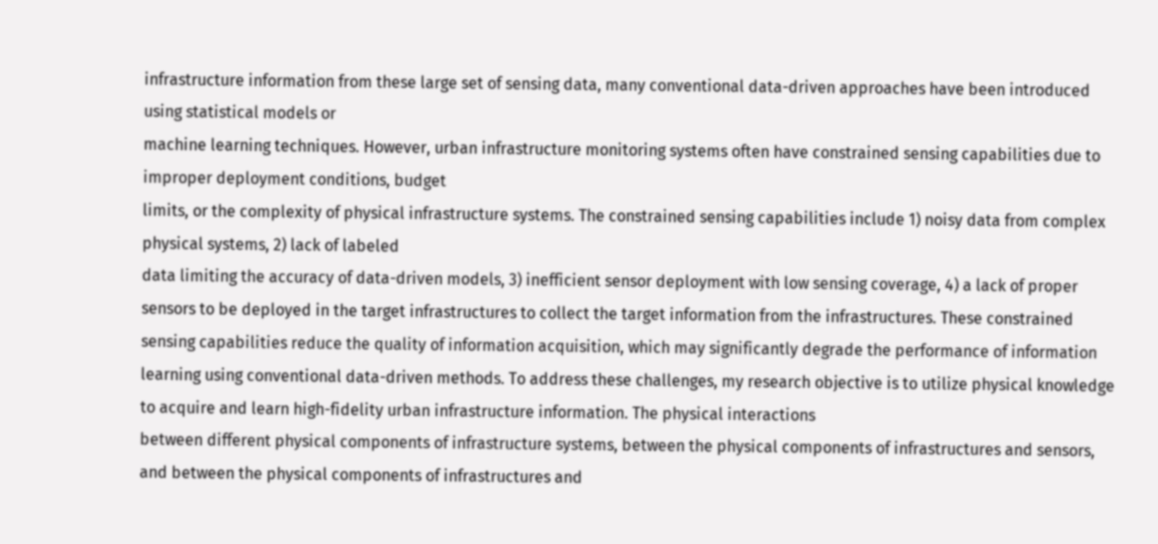infrastructure information from these large set of sensing data, many conventional data-driven approaches have been introduced using statistical models or
machine learning techniques. However, urban infrastructure monitoring systems often have constrained sensing capabilities due to improper deployment conditions, budget
limits, or the complexity of physical infrastructure systems. The constrained sensing capabilities include 1) noisy data from complex physical systems, 2) lack of labeled
data limiting the accuracy of data-driven models, 3) inefficient sensor deployment with low sensing coverage, 4) a lack of proper sensors to be deployed in the target infrastructures to collect the target information from the infrastructures. These constrained sensing capabilities reduce the quality of information acquisition, which may significantly degrade the performance of information learning using conventional data-driven methods. To address these challenges, my research objective is to utilize physical knowledge to acquire and learn high-fidelity urban infrastructure information. The physical interactions
between different physical components of infrastructure systems, between the physical components of infrastructures and sensors, and between the physical components of infrastructures and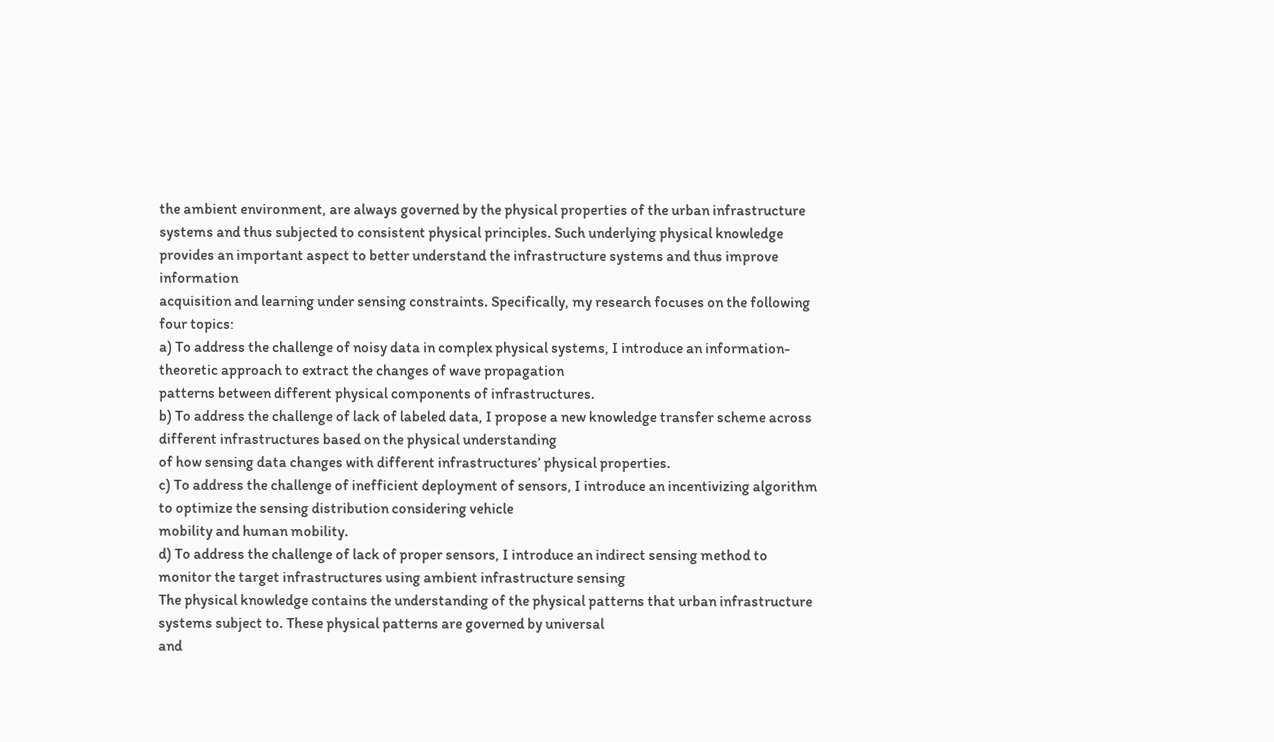the ambient environment, are always governed by the physical properties of the urban infrastructure systems and thus subjected to consistent physical principles. Such underlying physical knowledge provides an important aspect to better understand the infrastructure systems and thus improve information
acquisition and learning under sensing constraints. Specifically, my research focuses on the following four topics:
a) To address the challenge of noisy data in complex physical systems, I introduce an information-theoretic approach to extract the changes of wave propagation
patterns between different physical components of infrastructures.
b) To address the challenge of lack of labeled data, I propose a new knowledge transfer scheme across different infrastructures based on the physical understanding
of how sensing data changes with different infrastructures’ physical properties.
c) To address the challenge of inefficient deployment of sensors, I introduce an incentivizing algorithm to optimize the sensing distribution considering vehicle
mobility and human mobility.
d) To address the challenge of lack of proper sensors, I introduce an indirect sensing method to monitor the target infrastructures using ambient infrastructure sensing
The physical knowledge contains the understanding of the physical patterns that urban infrastructure systems subject to. These physical patterns are governed by universal
and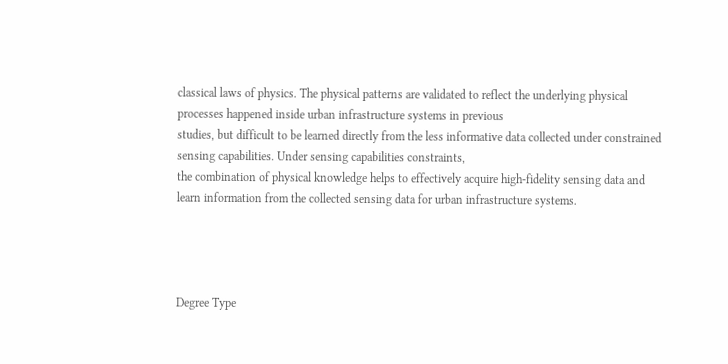classical laws of physics. The physical patterns are validated to reflect the underlying physical processes happened inside urban infrastructure systems in previous
studies, but difficult to be learned directly from the less informative data collected under constrained sensing capabilities. Under sensing capabilities constraints,
the combination of physical knowledge helps to effectively acquire high-fidelity sensing data and learn information from the collected sensing data for urban infrastructure systems.




Degree Type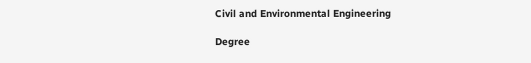Civil and Environmental Engineering

Degree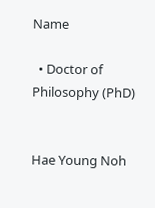Name

  • Doctor of Philosophy (PhD)


Hae Young Noh